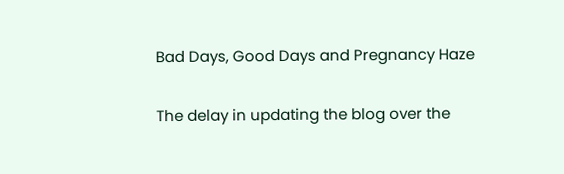Bad Days, Good Days and Pregnancy Haze

The delay in updating the blog over the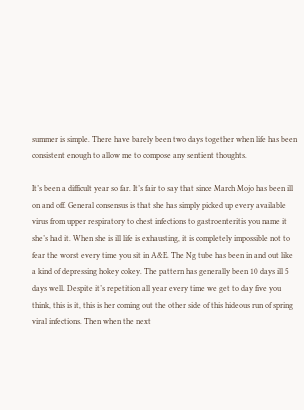summer is simple. There have barely been two days together when life has been consistent enough to allow me to compose any sentient thoughts.

It’s been a difficult year so far. It’s fair to say that since March Mojo has been ill on and off. General consensus is that she has simply picked up every available virus from upper respiratory to chest infections to gastroenteritis you name it she’s had it. When she is ill life is exhausting, it is completely impossible not to fear the worst every time you sit in A&E. The Ng tube has been in and out like a kind of depressing hokey cokey. The pattern has generally been 10 days ill 5 days well. Despite it’s repetition all year every time we get to day five you think, this is it, this is her coming out the other side of this hideous run of spring viral infections. Then when the next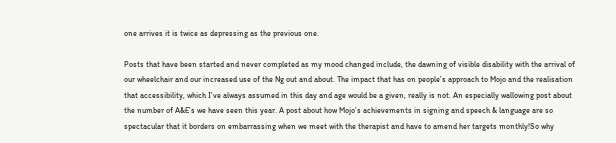one arrives it is twice as depressing as the previous one.

Posts that have been started and never completed as my mood changed include, the dawning of visible disability with the arrival of our wheelchair and our increased use of the Ng out and about. The impact that has on people’s approach to Mojo and the realisation that accessibility, which I’ve always assumed in this day and age would be a given, really is not. An especially wallowing post about the number of A&E’s we have seen this year. A post about how Mojo’s achievements in signing and speech & language are so spectacular that it borders on embarrassing when we meet with the therapist and have to amend her targets monthly!So why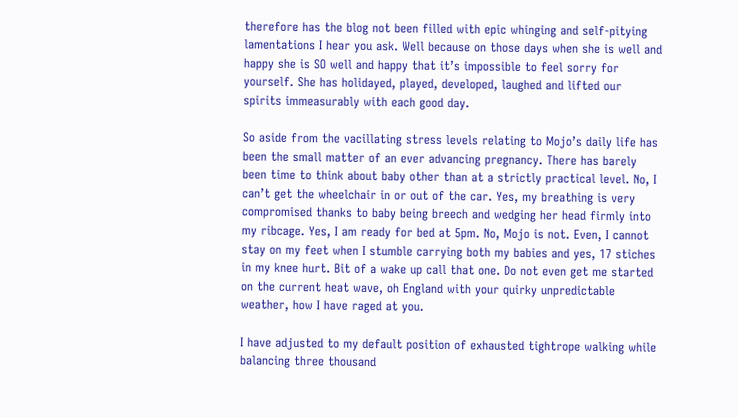therefore has the blog not been filled with epic whinging and self-pitying lamentations I hear you ask. Well because on those days when she is well and happy she is SO well and happy that it’s impossible to feel sorry for yourself. She has holidayed, played, developed, laughed and lifted our spirits immeasurably with each good day.

So aside from the vacillating stress levels relating to Mojo’s daily life has been the small matter of an ever advancing pregnancy. There has barely been time to think about baby other than at a strictly practical level. No, I can’t get the wheelchair in or out of the car. Yes, my breathing is very compromised thanks to baby being breech and wedging her head firmly into my ribcage. Yes, I am ready for bed at 5pm. No, Mojo is not. Even, I cannot stay on my feet when I stumble carrying both my babies and yes, 17 stiches in my knee hurt. Bit of a wake up call that one. Do not even get me started on the current heat wave, oh England with your quirky unpredictable weather, how I have raged at you.

I have adjusted to my default position of exhausted tightrope walking while balancing three thousand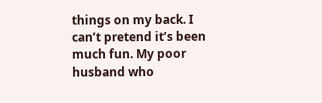things on my back. I can’t pretend it’s been much fun. My poor husband who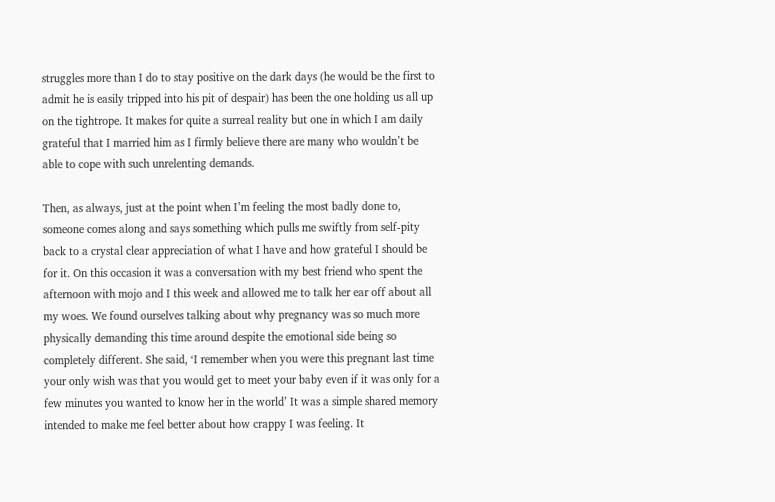struggles more than I do to stay positive on the dark days (he would be the first to admit he is easily tripped into his pit of despair) has been the one holding us all up on the tightrope. It makes for quite a surreal reality but one in which I am daily grateful that I married him as I firmly believe there are many who wouldn’t be able to cope with such unrelenting demands.

Then, as always, just at the point when I’m feeling the most badly done to, someone comes along and says something which pulls me swiftly from self-pity back to a crystal clear appreciation of what I have and how grateful I should be for it. On this occasion it was a conversation with my best friend who spent the afternoon with mojo and I this week and allowed me to talk her ear off about all my woes. We found ourselves talking about why pregnancy was so much more physically demanding this time around despite the emotional side being so completely different. She said, ‘I remember when you were this pregnant last time your only wish was that you would get to meet your baby even if it was only for a few minutes you wanted to know her in the world’ It was a simple shared memory intended to make me feel better about how crappy I was feeling. It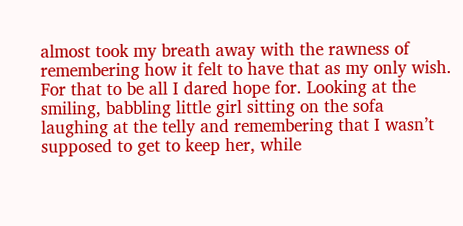almost took my breath away with the rawness of remembering how it felt to have that as my only wish. For that to be all I dared hope for. Looking at the smiling, babbling little girl sitting on the sofa laughing at the telly and remembering that I wasn’t supposed to get to keep her, while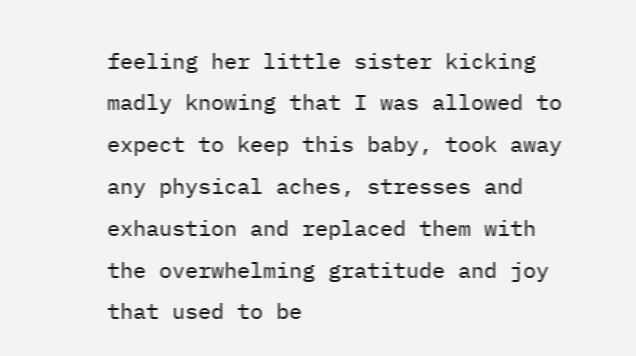feeling her little sister kicking madly knowing that I was allowed to expect to keep this baby, took away any physical aches, stresses and exhaustion and replaced them with the overwhelming gratitude and joy that used to be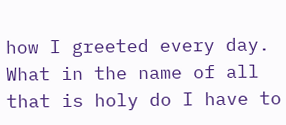how I greeted every day. What in the name of all that is holy do I have to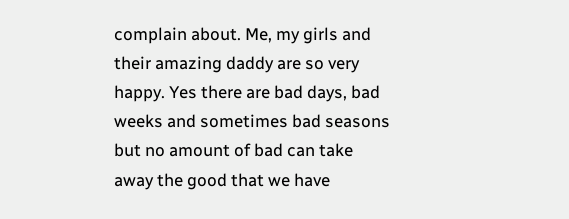complain about. Me, my girls and their amazing daddy are so very happy. Yes there are bad days, bad weeks and sometimes bad seasons but no amount of bad can take away the good that we have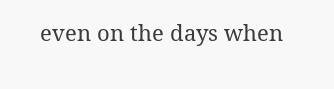even on the days when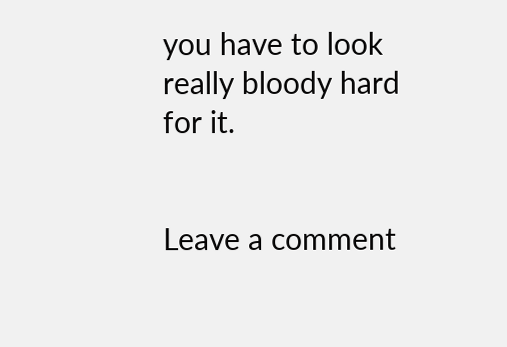you have to look really bloody hard for it.


Leave a comment